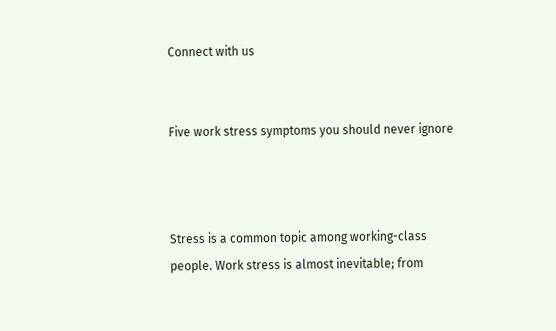Connect with us


Five work stress symptoms you should never ignore



Stress is a common topic among working-class people. Work stress is almost inevitable; from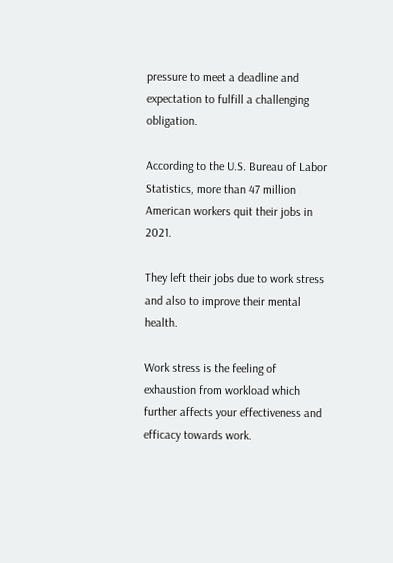pressure to meet a deadline and expectation to fulfill a challenging obligation.

According to the U.S. Bureau of Labor Statistics, more than 47 million American workers quit their jobs in 2021.

They left their jobs due to work stress and also to improve their mental health.

Work stress is the feeling of exhaustion from workload which further affects your effectiveness and efficacy towards work.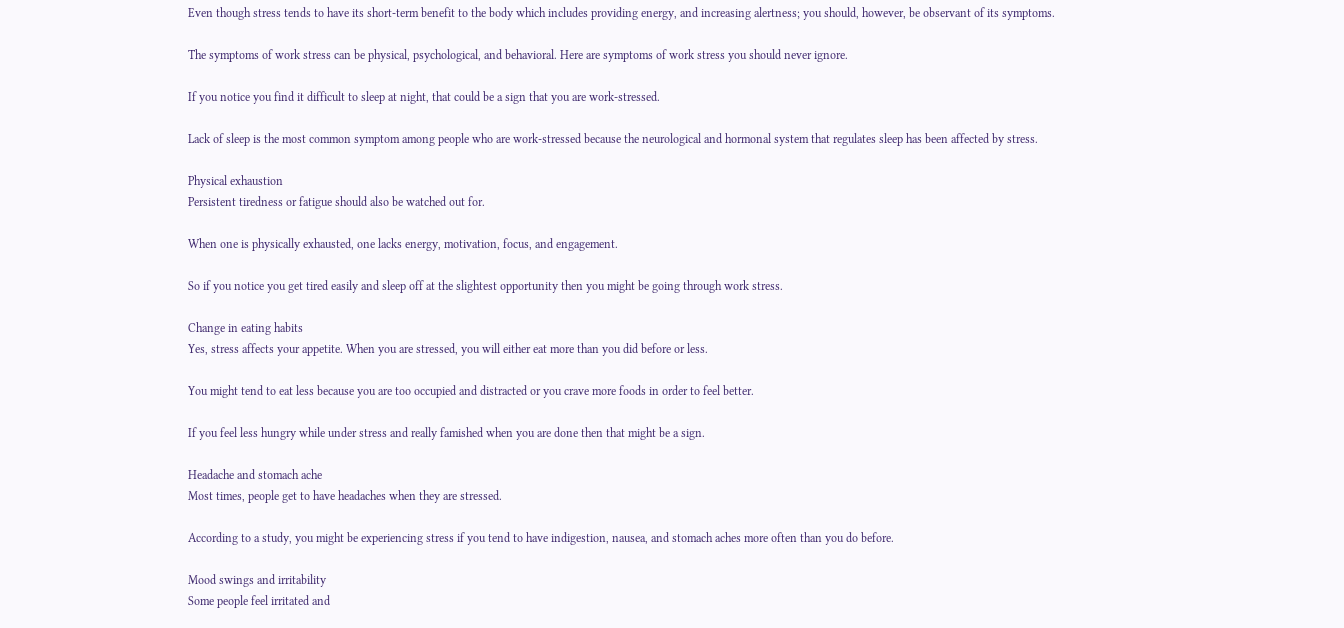Even though stress tends to have its short-term benefit to the body which includes providing energy, and increasing alertness; you should, however, be observant of its symptoms.

The symptoms of work stress can be physical, psychological, and behavioral. Here are symptoms of work stress you should never ignore.

If you notice you find it difficult to sleep at night, that could be a sign that you are work-stressed.

Lack of sleep is the most common symptom among people who are work-stressed because the neurological and hormonal system that regulates sleep has been affected by stress.

Physical exhaustion
Persistent tiredness or fatigue should also be watched out for.

When one is physically exhausted, one lacks energy, motivation, focus, and engagement.

So if you notice you get tired easily and sleep off at the slightest opportunity then you might be going through work stress.

Change in eating habits
Yes, stress affects your appetite. When you are stressed, you will either eat more than you did before or less.

You might tend to eat less because you are too occupied and distracted or you crave more foods in order to feel better.

If you feel less hungry while under stress and really famished when you are done then that might be a sign.

Headache and stomach ache
Most times, people get to have headaches when they are stressed.

According to a study, you might be experiencing stress if you tend to have indigestion, nausea, and stomach aches more often than you do before.

Mood swings and irritability
Some people feel irritated and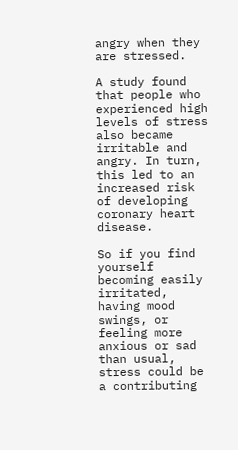angry when they are stressed.

A study found that people who experienced high levels of stress also became irritable and angry. In turn, this led to an increased risk of developing coronary heart disease.

So if you find yourself becoming easily irritated, having mood swings, or feeling more anxious or sad than usual, stress could be a contributing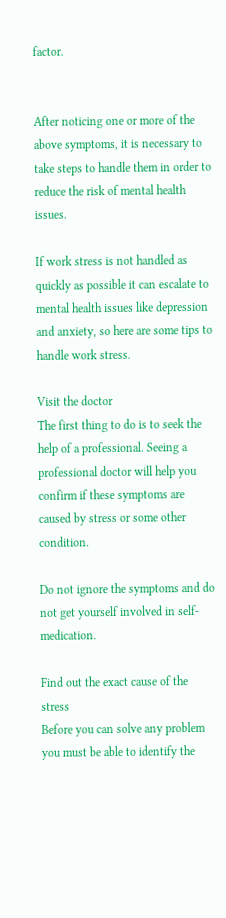factor.


After noticing one or more of the above symptoms, it is necessary to take steps to handle them in order to reduce the risk of mental health issues.

If work stress is not handled as quickly as possible it can escalate to mental health issues like depression and anxiety, so here are some tips to handle work stress.

Visit the doctor
The first thing to do is to seek the help of a professional. Seeing a professional doctor will help you confirm if these symptoms are caused by stress or some other condition.

Do not ignore the symptoms and do not get yourself involved in self-medication.

Find out the exact cause of the stress
Before you can solve any problem you must be able to identify the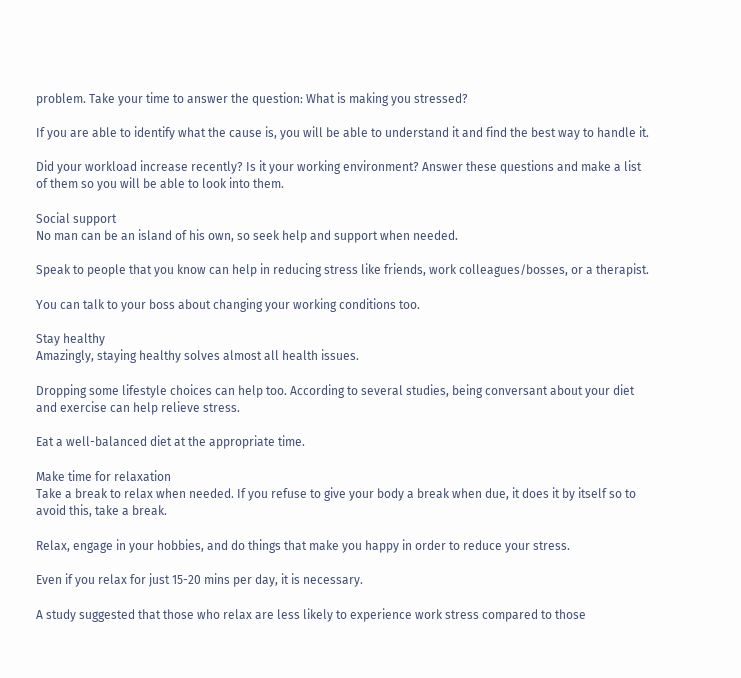problem. Take your time to answer the question: What is making you stressed?

If you are able to identify what the cause is, you will be able to understand it and find the best way to handle it.

Did your workload increase recently? Is it your working environment? Answer these questions and make a list of them so you will be able to look into them.

Social support
No man can be an island of his own, so seek help and support when needed.

Speak to people that you know can help in reducing stress like friends, work colleagues/bosses, or a therapist.

You can talk to your boss about changing your working conditions too.

Stay healthy
Amazingly, staying healthy solves almost all health issues.

Dropping some lifestyle choices can help too. According to several studies, being conversant about your diet and exercise can help relieve stress.

Eat a well-balanced diet at the appropriate time.

Make time for relaxation
Take a break to relax when needed. If you refuse to give your body a break when due, it does it by itself so to avoid this, take a break.

Relax, engage in your hobbies, and do things that make you happy in order to reduce your stress.

Even if you relax for just 15-20 mins per day, it is necessary.

A study suggested that those who relax are less likely to experience work stress compared to those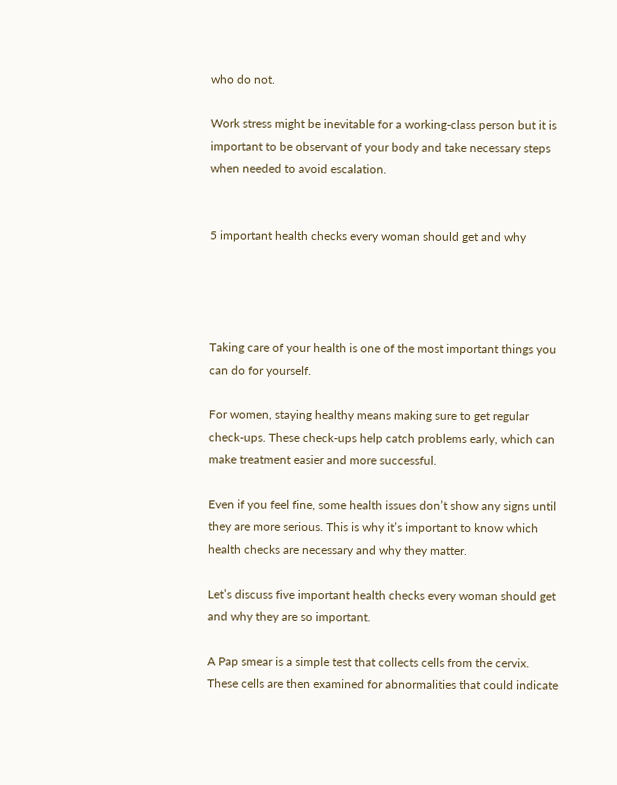who do not.

Work stress might be inevitable for a working-class person but it is important to be observant of your body and take necessary steps when needed to avoid escalation.


5 important health checks every woman should get and why




Taking care of your health is one of the most important things you can do for yourself.

For women, staying healthy means making sure to get regular check-ups. These check-ups help catch problems early, which can make treatment easier and more successful.

Even if you feel fine, some health issues don’t show any signs until they are more serious. This is why it’s important to know which health checks are necessary and why they matter.

Let’s discuss five important health checks every woman should get and why they are so important.

A Pap smear is a simple test that collects cells from the cervix. These cells are then examined for abnormalities that could indicate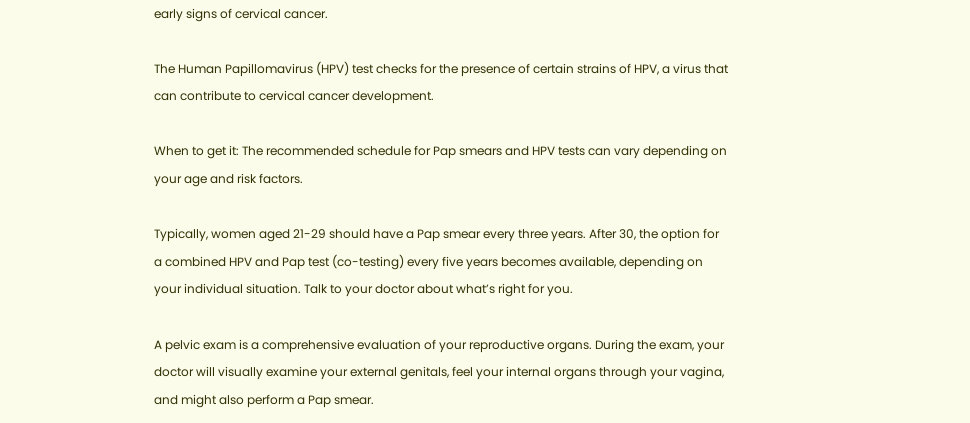early signs of cervical cancer.

The Human Papillomavirus (HPV) test checks for the presence of certain strains of HPV, a virus that can contribute to cervical cancer development.

When to get it: The recommended schedule for Pap smears and HPV tests can vary depending on your age and risk factors.

Typically, women aged 21-29 should have a Pap smear every three years. After 30, the option for a combined HPV and Pap test (co-testing) every five years becomes available, depending on your individual situation. Talk to your doctor about what’s right for you.

A pelvic exam is a comprehensive evaluation of your reproductive organs. During the exam, your doctor will visually examine your external genitals, feel your internal organs through your vagina, and might also perform a Pap smear.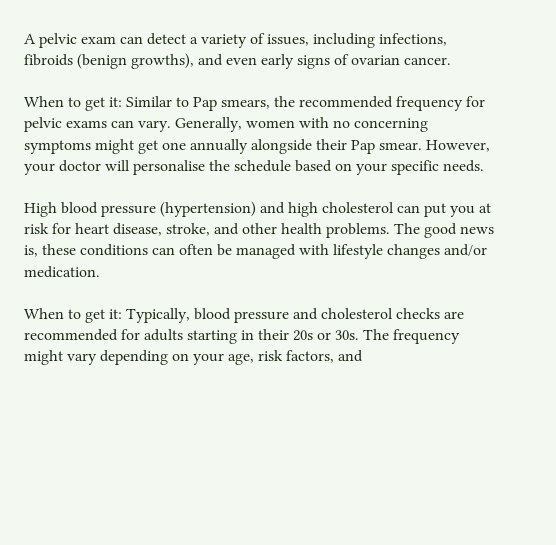A pelvic exam can detect a variety of issues, including infections, fibroids (benign growths), and even early signs of ovarian cancer.

When to get it: Similar to Pap smears, the recommended frequency for pelvic exams can vary. Generally, women with no concerning symptoms might get one annually alongside their Pap smear. However, your doctor will personalise the schedule based on your specific needs.

High blood pressure (hypertension) and high cholesterol can put you at risk for heart disease, stroke, and other health problems. The good news is, these conditions can often be managed with lifestyle changes and/or medication.

When to get it: Typically, blood pressure and cholesterol checks are recommended for adults starting in their 20s or 30s. The frequency might vary depending on your age, risk factors, and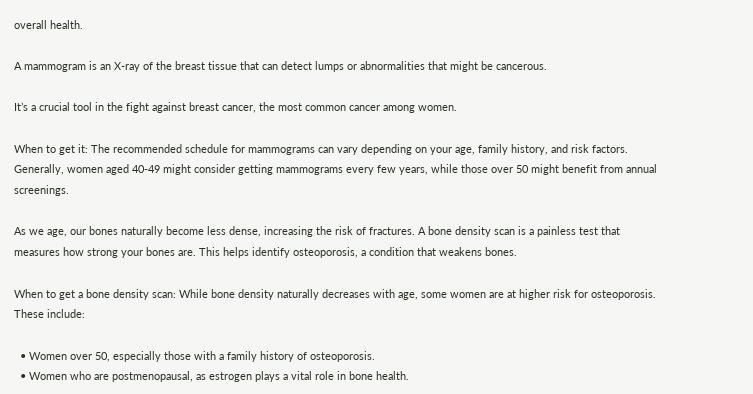overall health.

A mammogram is an X-ray of the breast tissue that can detect lumps or abnormalities that might be cancerous.

It’s a crucial tool in the fight against breast cancer, the most common cancer among women.

When to get it: The recommended schedule for mammograms can vary depending on your age, family history, and risk factors. Generally, women aged 40-49 might consider getting mammograms every few years, while those over 50 might benefit from annual screenings.

As we age, our bones naturally become less dense, increasing the risk of fractures. A bone density scan is a painless test that measures how strong your bones are. This helps identify osteoporosis, a condition that weakens bones.

When to get a bone density scan: While bone density naturally decreases with age, some women are at higher risk for osteoporosis. These include:

  • Women over 50, especially those with a family history of osteoporosis.
  • Women who are postmenopausal, as estrogen plays a vital role in bone health.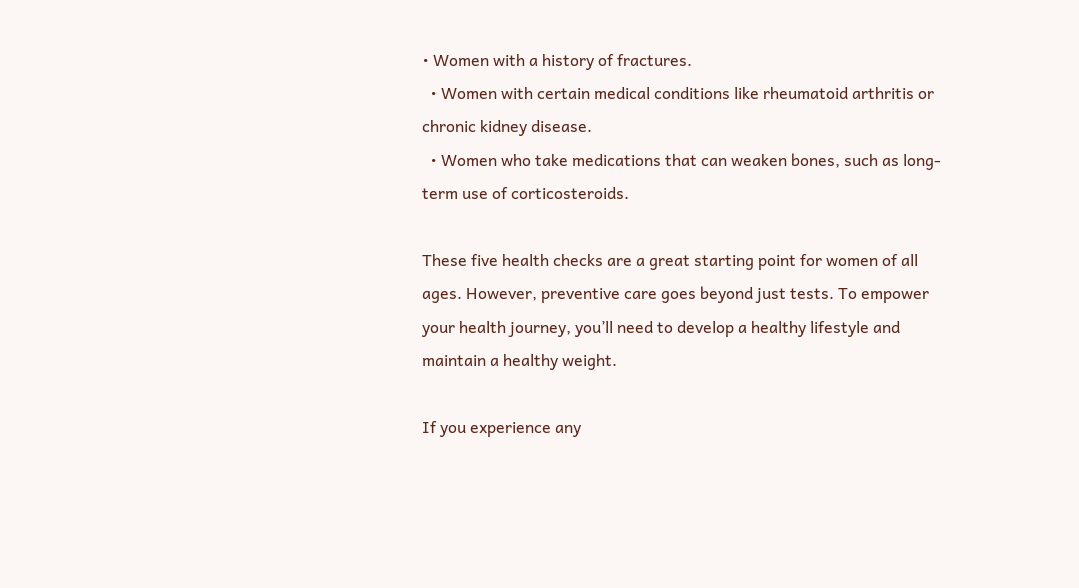• Women with a history of fractures.
  • Women with certain medical conditions like rheumatoid arthritis or chronic kidney disease.
  • Women who take medications that can weaken bones, such as long-term use of corticosteroids.

These five health checks are a great starting point for women of all ages. However, preventive care goes beyond just tests. To empower your health journey, you’ll need to develop a healthy lifestyle and maintain a healthy weight.

If you experience any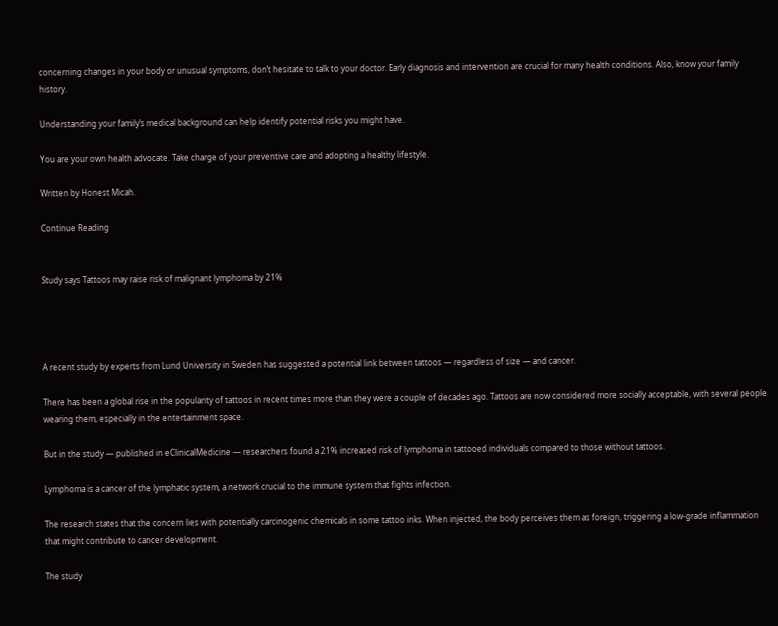concerning changes in your body or unusual symptoms, don’t hesitate to talk to your doctor. Early diagnosis and intervention are crucial for many health conditions. Also, know your family history.

Understanding your family’s medical background can help identify potential risks you might have.

You are your own health advocate. Take charge of your preventive care and adopting a healthy lifestyle.

Written by Honest Micah.

Continue Reading


Study says Tattoos may raise risk of malignant lymphoma by 21%




A recent study by experts from Lund University in Sweden has suggested a potential link between tattoos — regardless of size — and cancer.

There has been a global rise in the popularity of tattoos in recent times more than they were a couple of decades ago. Tattoos are now considered more socially acceptable, with several people wearing them, especially in the entertainment space.

But in the study — published in eClinicalMedicine — researchers found a 21% increased risk of lymphoma in tattooed individuals compared to those without tattoos.

Lymphoma is a cancer of the lymphatic system, a network crucial to the immune system that fights infection.

The research states that the concern lies with potentially carcinogenic chemicals in some tattoo inks. When injected, the body perceives them as foreign, triggering a low-grade inflammation that might contribute to cancer development.

The study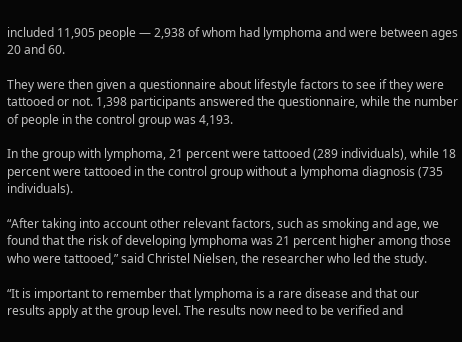included 11,905 people — 2,938 of whom had lymphoma and were between ages 20 and 60.

They were then given a questionnaire about lifestyle factors to see if they were tattooed or not. 1,398 participants answered the questionnaire, while the number of people in the control group was 4,193.

In the group with lymphoma, 21 percent were tattooed (289 individuals), while 18 percent were tattooed in the control group without a lymphoma diagnosis (735 individuals).

“After taking into account other relevant factors, such as smoking and age, we found that the risk of developing lymphoma was 21 percent higher among those who were tattooed,” said Christel Nielsen, the researcher who led the study.

“It is important to remember that lymphoma is a rare disease and that our results apply at the group level. The results now need to be verified and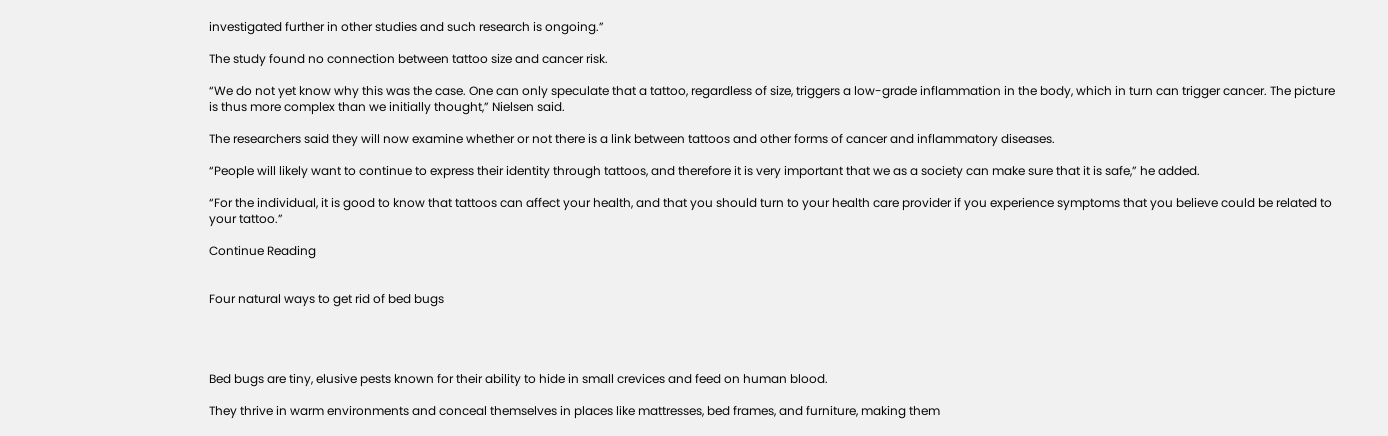investigated further in other studies and such research is ongoing.”

The study found no connection between tattoo size and cancer risk.

“We do not yet know why this was the case. One can only speculate that a tattoo, regardless of size, triggers a low-grade inflammation in the body, which in turn can trigger cancer. The picture is thus more complex than we initially thought,” Nielsen said.

The researchers said they will now examine whether or not there is a link between tattoos and other forms of cancer and inflammatory diseases.

“People will likely want to continue to express their identity through tattoos, and therefore it is very important that we as a society can make sure that it is safe,” he added.

“For the individual, it is good to know that tattoos can affect your health, and that you should turn to your health care provider if you experience symptoms that you believe could be related to your tattoo.”

Continue Reading


Four natural ways to get rid of bed bugs




Bed bugs are tiny, elusive pests known for their ability to hide in small crevices and feed on human blood.

They thrive in warm environments and conceal themselves in places like mattresses, bed frames, and furniture, making them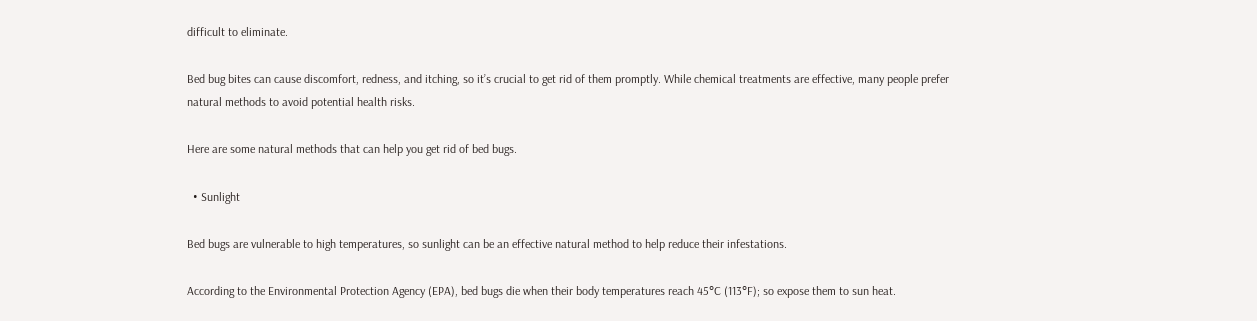difficult to eliminate.

Bed bug bites can cause discomfort, redness, and itching, so it’s crucial to get rid of them promptly. While chemical treatments are effective, many people prefer natural methods to avoid potential health risks.

Here are some natural methods that can help you get rid of bed bugs.

  • Sunlight

Bed bugs are vulnerable to high temperatures, so sunlight can be an effective natural method to help reduce their infestations.

According to the Environmental Protection Agency (EPA), bed bugs die when their body temperatures reach 45°C (113°F); so expose them to sun heat.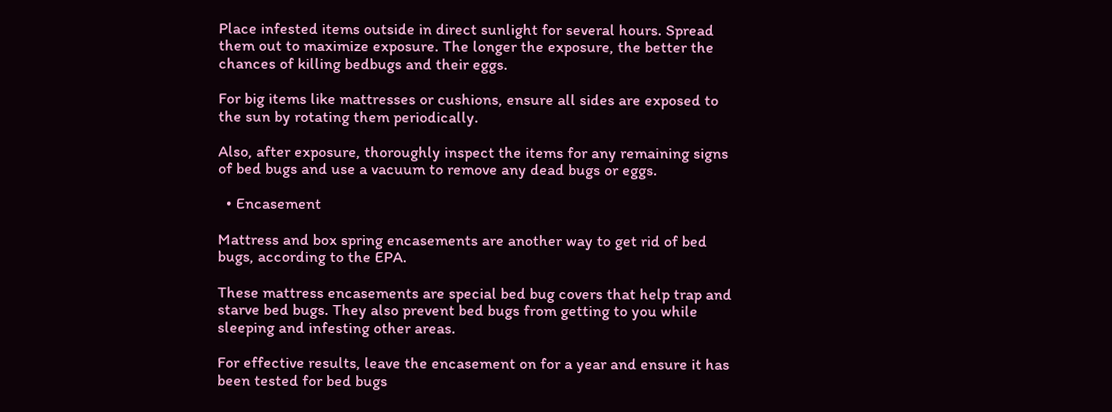Place infested items outside in direct sunlight for several hours. Spread them out to maximize exposure. The longer the exposure, the better the chances of killing bedbugs and their eggs.

For big items like mattresses or cushions, ensure all sides are exposed to the sun by rotating them periodically.

Also, after exposure, thoroughly inspect the items for any remaining signs of bed bugs and use a vacuum to remove any dead bugs or eggs.

  • Encasement

Mattress and box spring encasements are another way to get rid of bed bugs, according to the EPA.

These mattress encasements are special bed bug covers that help trap and starve bed bugs. They also prevent bed bugs from getting to you while sleeping and infesting other areas.

For effective results, leave the encasement on for a year and ensure it has been tested for bed bugs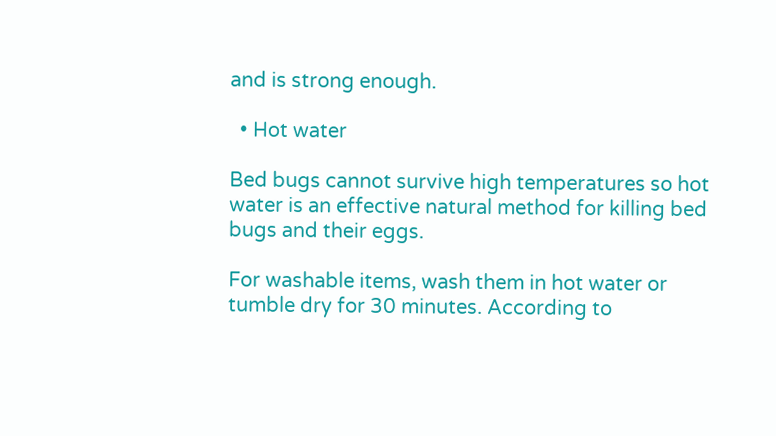and is strong enough.

  • Hot water

Bed bugs cannot survive high temperatures so hot water is an effective natural method for killing bed bugs and their eggs.

For washable items, wash them in hot water or tumble dry for 30 minutes. According to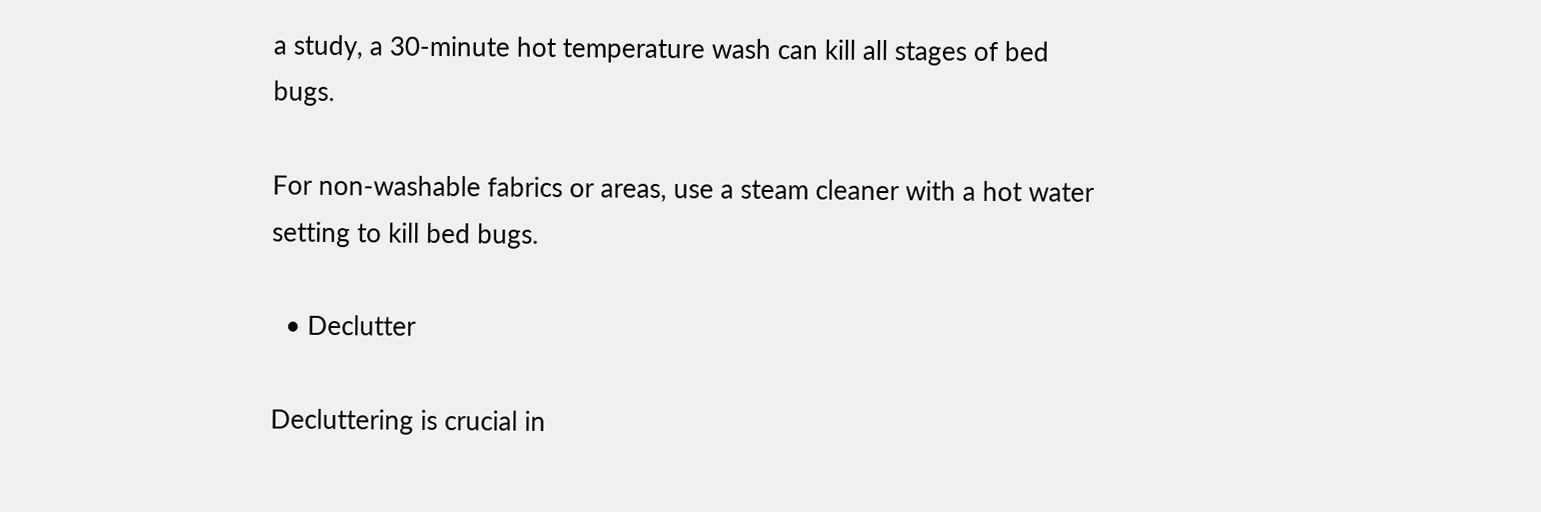a study, a 30-minute hot temperature wash can kill all stages of bed bugs.

For non-washable fabrics or areas, use a steam cleaner with a hot water setting to kill bed bugs.

  • Declutter

Decluttering is crucial in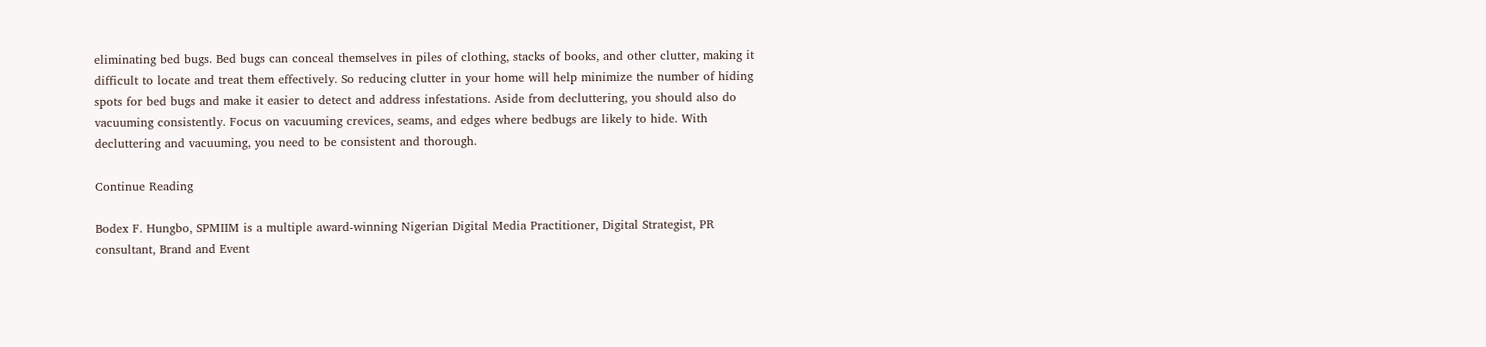eliminating bed bugs. Bed bugs can conceal themselves in piles of clothing, stacks of books, and other clutter, making it difficult to locate and treat them effectively. So reducing clutter in your home will help minimize the number of hiding spots for bed bugs and make it easier to detect and address infestations. Aside from decluttering, you should also do vacuuming consistently. Focus on vacuuming crevices, seams, and edges where bedbugs are likely to hide. With decluttering and vacuuming, you need to be consistent and thorough.

Continue Reading

Bodex F. Hungbo, SPMIIM is a multiple award-winning Nigerian Digital Media Practitioner, Digital Strategist, PR consultant, Brand and Event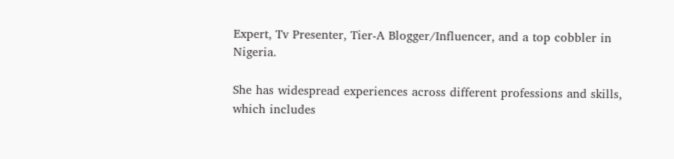Expert, Tv Presenter, Tier-A Blogger/Influencer, and a top cobbler in Nigeria.

She has widespread experiences across different professions and skills, which includes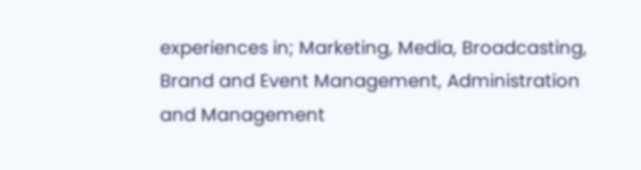experiences in; Marketing, Media, Broadcasting, Brand and Event Management, Administration and Management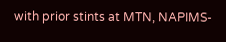with prior stints at MTN, NAPIMS-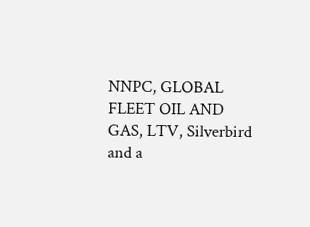NNPC, GLOBAL FLEET OIL AND GAS, LTV, Silverbird and a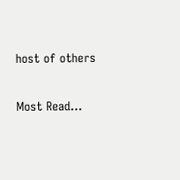host of others

Most Read...